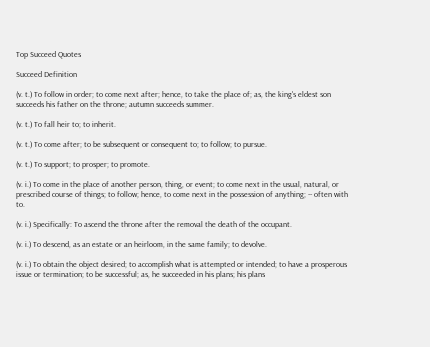Top Succeed Quotes

Succeed Definition

(v. t.) To follow in order; to come next after; hence, to take the place of; as, the king's eldest son succeeds his father on the throne; autumn succeeds summer.

(v. t.) To fall heir to; to inherit.

(v. t.) To come after; to be subsequent or consequent to; to follow; to pursue.

(v. t.) To support; to prosper; to promote.

(v. i.) To come in the place of another person, thing, or event; to come next in the usual, natural, or prescribed course of things; to follow; hence, to come next in the possession of anything; -- often with to.

(v. i.) Specifically: To ascend the throne after the removal the death of the occupant.

(v. i.) To descend, as an estate or an heirloom, in the same family; to devolve.

(v. i.) To obtain the object desired; to accomplish what is attempted or intended; to have a prosperous issue or termination; to be successful; as, he succeeded in his plans; his plans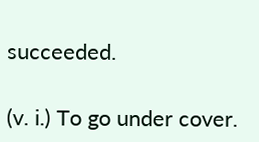succeeded.

(v. i.) To go under cover.